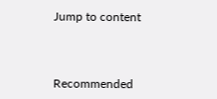Jump to content



Recommended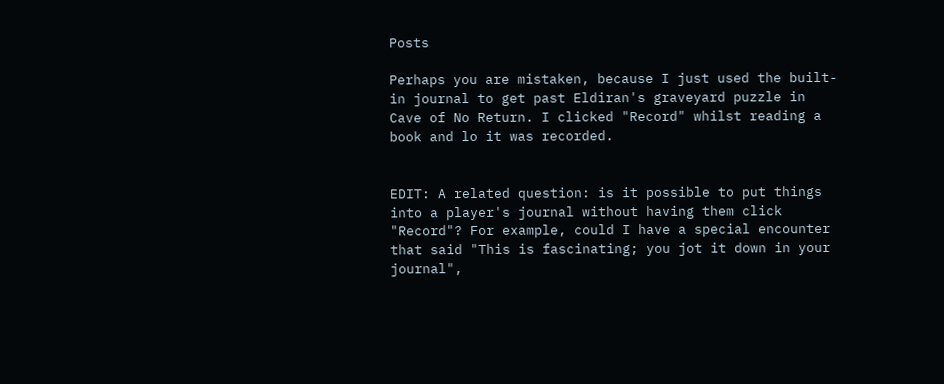Posts

Perhaps you are mistaken, because I just used the built-in journal to get past Eldiran's graveyard puzzle in Cave of No Return. I clicked "Record" whilst reading a book and lo it was recorded.


EDIT: A related question: is it possible to put things into a player's journal without having them click "Record"? For example, could I have a special encounter that said "This is fascinating; you jot it down in your journal",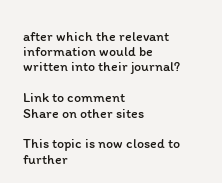after which the relevant information would be written into their journal?

Link to comment
Share on other sites

This topic is now closed to further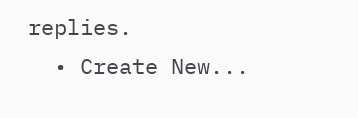replies.
  • Create New...